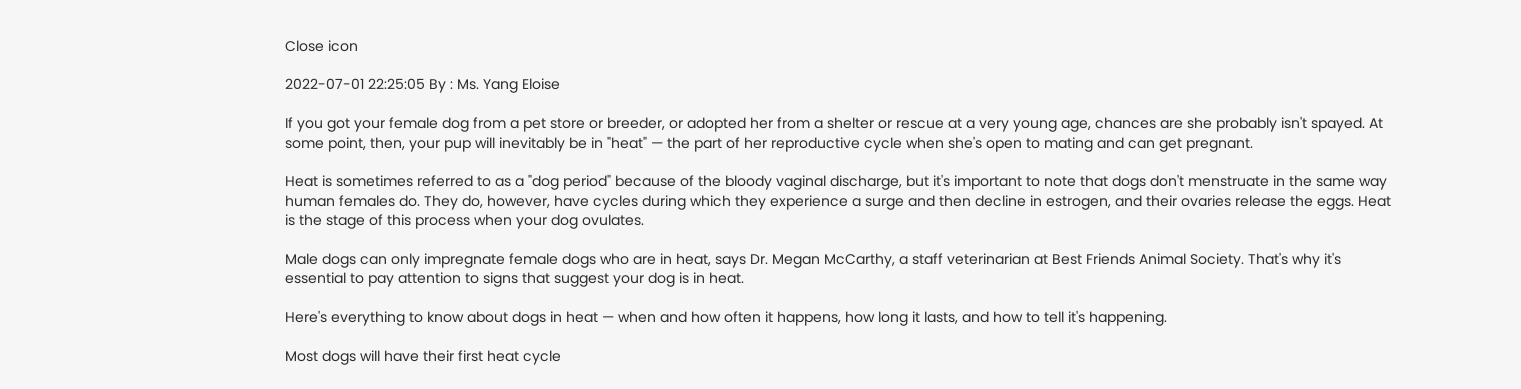Close icon

2022-07-01 22:25:05 By : Ms. Yang Eloise

If you got your female dog from a pet store or breeder, or adopted her from a shelter or rescue at a very young age, chances are she probably isn't spayed. At some point, then, your pup will inevitably be in "heat" — the part of her reproductive cycle when she's open to mating and can get pregnant.

Heat is sometimes referred to as a "dog period" because of the bloody vaginal discharge, but it's important to note that dogs don't menstruate in the same way human females do. They do, however, have cycles during which they experience a surge and then decline in estrogen, and their ovaries release the eggs. Heat is the stage of this process when your dog ovulates.

Male dogs can only impregnate female dogs who are in heat, says Dr. Megan McCarthy, a staff veterinarian at Best Friends Animal Society. That's why it's essential to pay attention to signs that suggest your dog is in heat.

Here's everything to know about dogs in heat — when and how often it happens, how long it lasts, and how to tell it's happening.

Most dogs will have their first heat cycle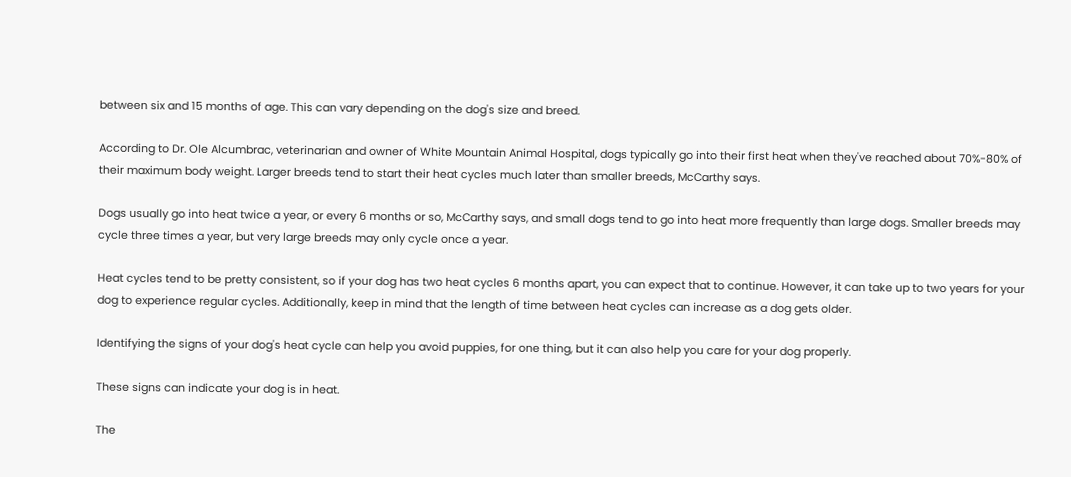between six and 15 months of age. This can vary depending on the dog's size and breed.

According to Dr. Ole Alcumbrac, veterinarian and owner of White Mountain Animal Hospital, dogs typically go into their first heat when they've reached about 70%-80% of their maximum body weight. Larger breeds tend to start their heat cycles much later than smaller breeds, McCarthy says.

Dogs usually go into heat twice a year, or every 6 months or so, McCarthy says, and small dogs tend to go into heat more frequently than large dogs. Smaller breeds may cycle three times a year, but very large breeds may only cycle once a year.

Heat cycles tend to be pretty consistent, so if your dog has two heat cycles 6 months apart, you can expect that to continue. However, it can take up to two years for your dog to experience regular cycles. Additionally, keep in mind that the length of time between heat cycles can increase as a dog gets older.

Identifying the signs of your dog's heat cycle can help you avoid puppies, for one thing, but it can also help you care for your dog properly.

These signs can indicate your dog is in heat.

The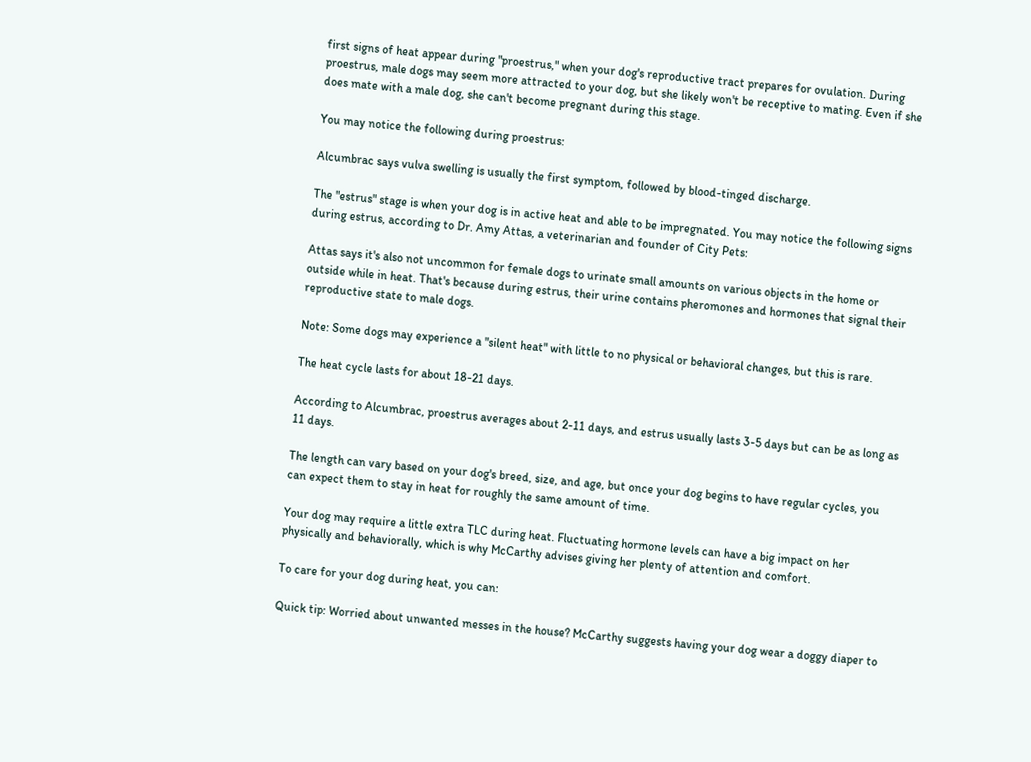first signs of heat appear during "proestrus," when your dog's reproductive tract prepares for ovulation. During proestrus, male dogs may seem more attracted to your dog, but she likely won't be receptive to mating. Even if she does mate with a male dog, she can't become pregnant during this stage.

You may notice the following during proestrus:

Alcumbrac says vulva swelling is usually the first symptom, followed by blood-tinged discharge.

The "estrus" stage is when your dog is in active heat and able to be impregnated. You may notice the following signs during estrus, according to Dr. Amy Attas, a veterinarian and founder of City Pets:

Attas says it's also not uncommon for female dogs to urinate small amounts on various objects in the home or outside while in heat. That's because during estrus, their urine contains pheromones and hormones that signal their reproductive state to male dogs.

Note: Some dogs may experience a "silent heat" with little to no physical or behavioral changes, but this is rare.

The heat cycle lasts for about 18-21 days.

According to Alcumbrac, proestrus averages about 2-11 days, and estrus usually lasts 3-5 days but can be as long as 11 days.

The length can vary based on your dog's breed, size, and age, but once your dog begins to have regular cycles, you can expect them to stay in heat for roughly the same amount of time.

Your dog may require a little extra TLC during heat. Fluctuating hormone levels can have a big impact on her physically and behaviorally, which is why McCarthy advises giving her plenty of attention and comfort.

To care for your dog during heat, you can:

Quick tip: Worried about unwanted messes in the house? McCarthy suggests having your dog wear a doggy diaper to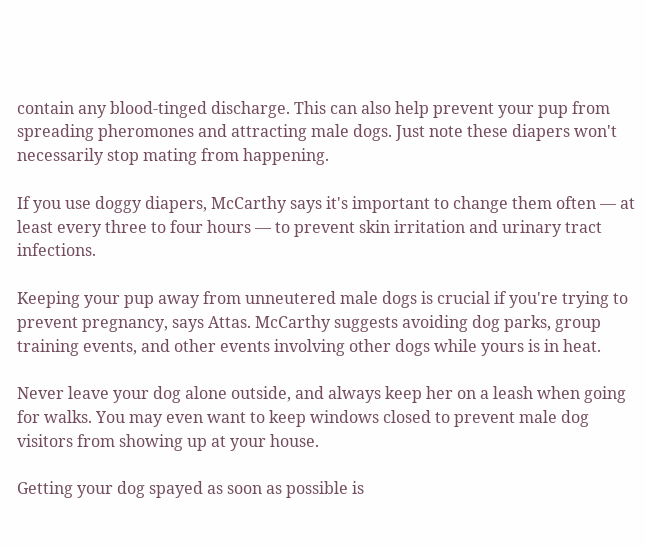contain any blood-tinged discharge. This can also help prevent your pup from spreading pheromones and attracting male dogs. Just note these diapers won't necessarily stop mating from happening.

If you use doggy diapers, McCarthy says it's important to change them often — at least every three to four hours — to prevent skin irritation and urinary tract infections.

Keeping your pup away from unneutered male dogs is crucial if you're trying to prevent pregnancy, says Attas. McCarthy suggests avoiding dog parks, group training events, and other events involving other dogs while yours is in heat.

Never leave your dog alone outside, and always keep her on a leash when going for walks. You may even want to keep windows closed to prevent male dog visitors from showing up at your house.

Getting your dog spayed as soon as possible is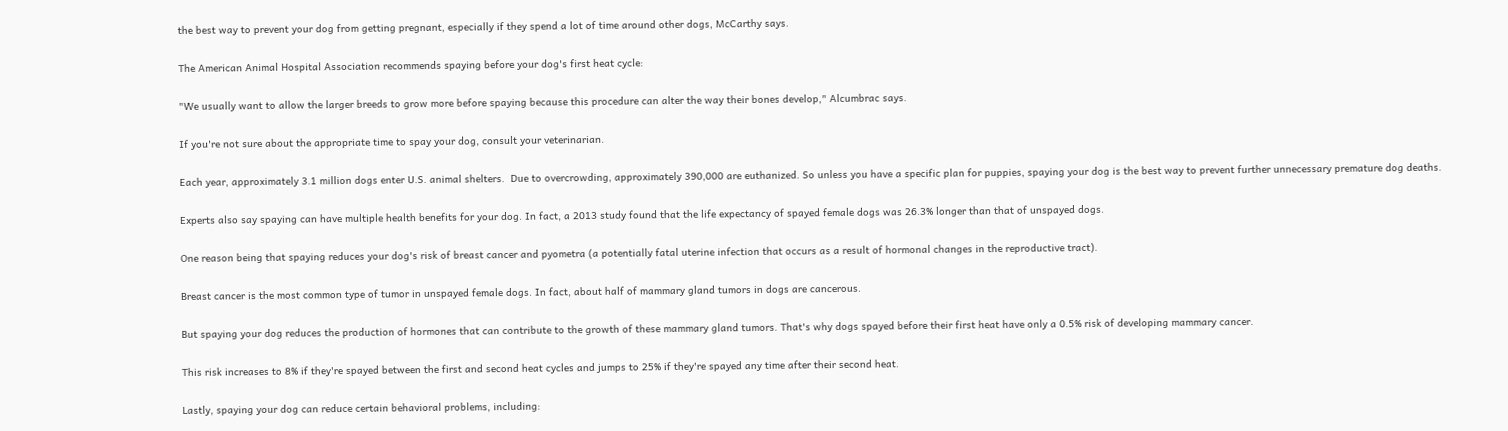the best way to prevent your dog from getting pregnant, especially if they spend a lot of time around other dogs, McCarthy says.

The American Animal Hospital Association recommends spaying before your dog's first heat cycle:

"We usually want to allow the larger breeds to grow more before spaying because this procedure can alter the way their bones develop," Alcumbrac says.

If you're not sure about the appropriate time to spay your dog, consult your veterinarian.

Each year, approximately 3.1 million dogs enter U.S. animal shelters.  Due to overcrowding, approximately 390,000 are euthanized. So unless you have a specific plan for puppies, spaying your dog is the best way to prevent further unnecessary premature dog deaths.

Experts also say spaying can have multiple health benefits for your dog. In fact, a 2013 study found that the life expectancy of spayed female dogs was 26.3% longer than that of unspayed dogs.

One reason being that spaying reduces your dog's risk of breast cancer and pyometra (a potentially fatal uterine infection that occurs as a result of hormonal changes in the reproductive tract).

Breast cancer is the most common type of tumor in unspayed female dogs. In fact, about half of mammary gland tumors in dogs are cancerous.

But spaying your dog reduces the production of hormones that can contribute to the growth of these mammary gland tumors. That's why dogs spayed before their first heat have only a 0.5% risk of developing mammary cancer.

This risk increases to 8% if they're spayed between the first and second heat cycles and jumps to 25% if they're spayed any time after their second heat.

Lastly, spaying your dog can reduce certain behavioral problems, including: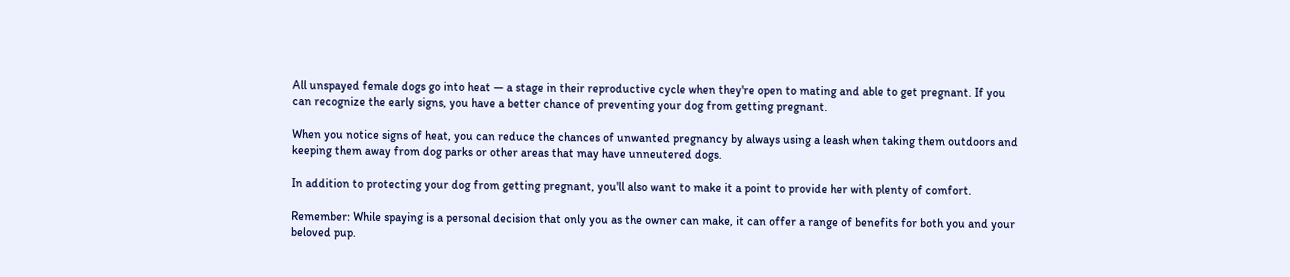All unspayed female dogs go into heat — a stage in their reproductive cycle when they're open to mating and able to get pregnant. If you can recognize the early signs, you have a better chance of preventing your dog from getting pregnant.

When you notice signs of heat, you can reduce the chances of unwanted pregnancy by always using a leash when taking them outdoors and keeping them away from dog parks or other areas that may have unneutered dogs.

In addition to protecting your dog from getting pregnant, you'll also want to make it a point to provide her with plenty of comfort.

Remember: While spaying is a personal decision that only you as the owner can make, it can offer a range of benefits for both you and your beloved pup.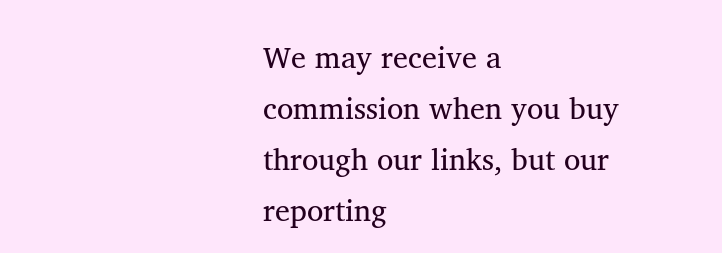We may receive a commission when you buy through our links, but our reporting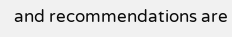and recommendations are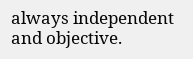always independent and objective.